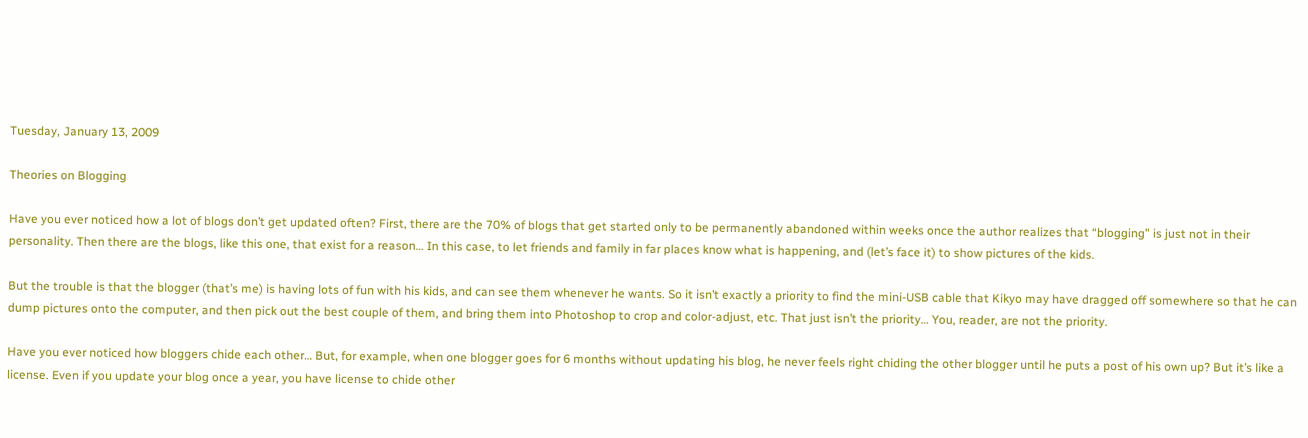Tuesday, January 13, 2009

Theories on Blogging

Have you ever noticed how a lot of blogs don’t get updated often? First, there are the 70% of blogs that get started only to be permanently abandoned within weeks once the author realizes that “blogging” is just not in their personality. Then there are the blogs, like this one, that exist for a reason… In this case, to let friends and family in far places know what is happening, and (let’s face it) to show pictures of the kids.

But the trouble is that the blogger (that’s me) is having lots of fun with his kids, and can see them whenever he wants. So it isn’t exactly a priority to find the mini-USB cable that Kikyo may have dragged off somewhere so that he can dump pictures onto the computer, and then pick out the best couple of them, and bring them into Photoshop to crop and color-adjust, etc. That just isn’t the priority… You, reader, are not the priority.

Have you ever noticed how bloggers chide each other… But, for example, when one blogger goes for 6 months without updating his blog, he never feels right chiding the other blogger until he puts a post of his own up? But it’s like a license. Even if you update your blog once a year, you have license to chide other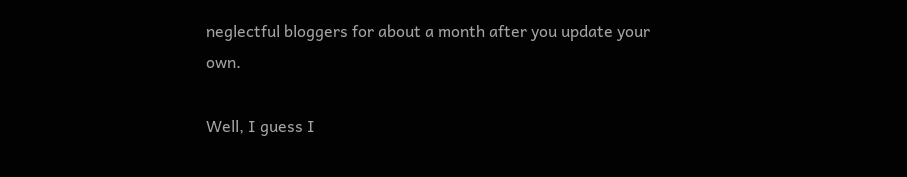neglectful bloggers for about a month after you update your own.

Well, I guess I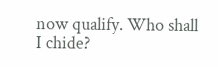now qualify. Who shall I chide?